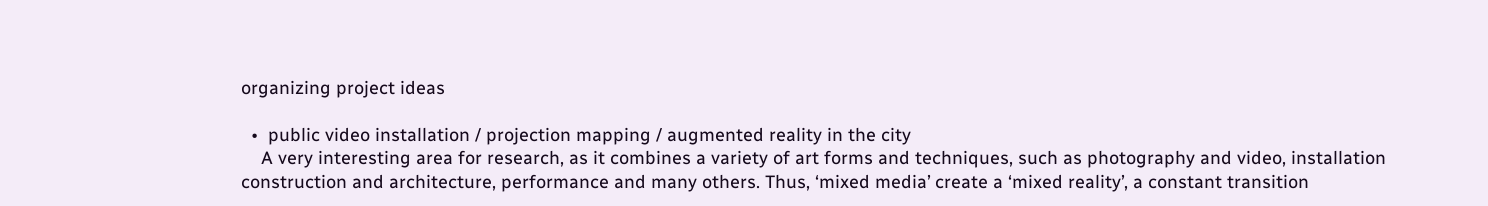organizing project ideas

  •  public video installation / projection mapping / augmented reality in the city
    A very interesting area for research, as it combines a variety of art forms and techniques, such as photography and video, installation construction and architecture, performance and many others. Thus, ‘mixed media’ create a ‘mixed reality’, a constant transition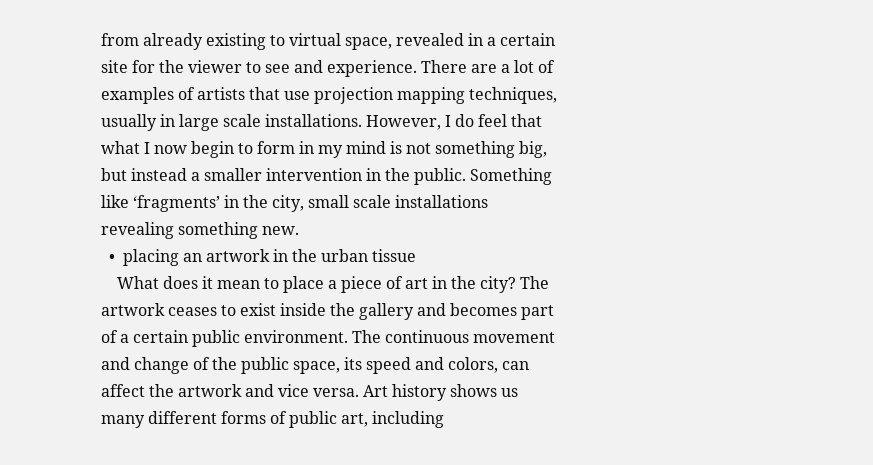from already existing to virtual space, revealed in a certain site for the viewer to see and experience. There are a lot of examples of artists that use projection mapping techniques, usually in large scale installations. However, I do feel that what I now begin to form in my mind is not something big, but instead a smaller intervention in the public. Something like ‘fragments’ in the city, small scale installations revealing something new.
  •  placing an artwork in the urban tissue
    What does it mean to place a piece of art in the city? The artwork ceases to exist inside the gallery and becomes part of a certain public environment. The continuous movement and change of the public space, its speed and colors, can affect the artwork and vice versa. Art history shows us many different forms of public art, including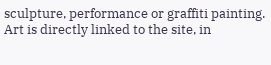sculpture, performance or graffiti painting. Art is directly linked to the site, in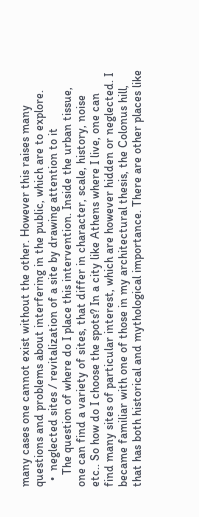many cases one cannot exist without the other. However this raises many questions and problems about interfering in the public, which are to explore.
  •  neglected sites / revitalization of a site by drawing attention to it
    The question of where do I place this intervention. Inside the urban tissue, one can find a variety of sites, that differ in character, scale, history, noise etc.. So how do I choose the spots? In a city like Athens where I live, one can find many sites of particular interest, which are however hidden or neglected. I became familiar with one of those in my architectural thesis, the Colonus hill, that has both historical and mythological importance. There are other places like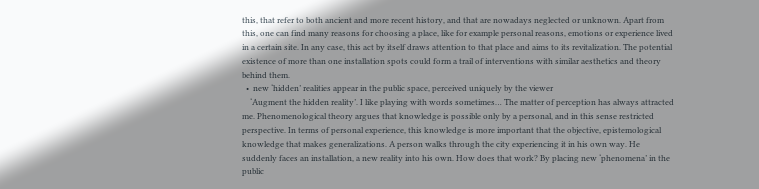this, that refer to both ancient and more recent history, and that are nowadays neglected or unknown. Apart from this, one can find many reasons for choosing a place, like for example personal reasons, emotions or experience lived in a certain site. In any case, this act by itself draws attention to that place and aims to its revitalization. The potential existence of more than one installation spots could form a trail of interventions with similar aesthetics and theory behind them.
  •  new ‘hidden’ realities appear in the public space, perceived uniquely by the viewer
    ‘Augment the hidden reality’. I like playing with words sometimes… The matter of perception has always attracted me. Phenomenological theory argues that knowledge is possible only by a personal, and in this sense restricted perspective. In terms of personal experience, this knowledge is more important that the objective, epistemological knowledge that makes generalizations. A person walks through the city experiencing it in his own way. He suddenly faces an installation, a new reality into his own. How does that work? By placing new ‘phenomena’ in the public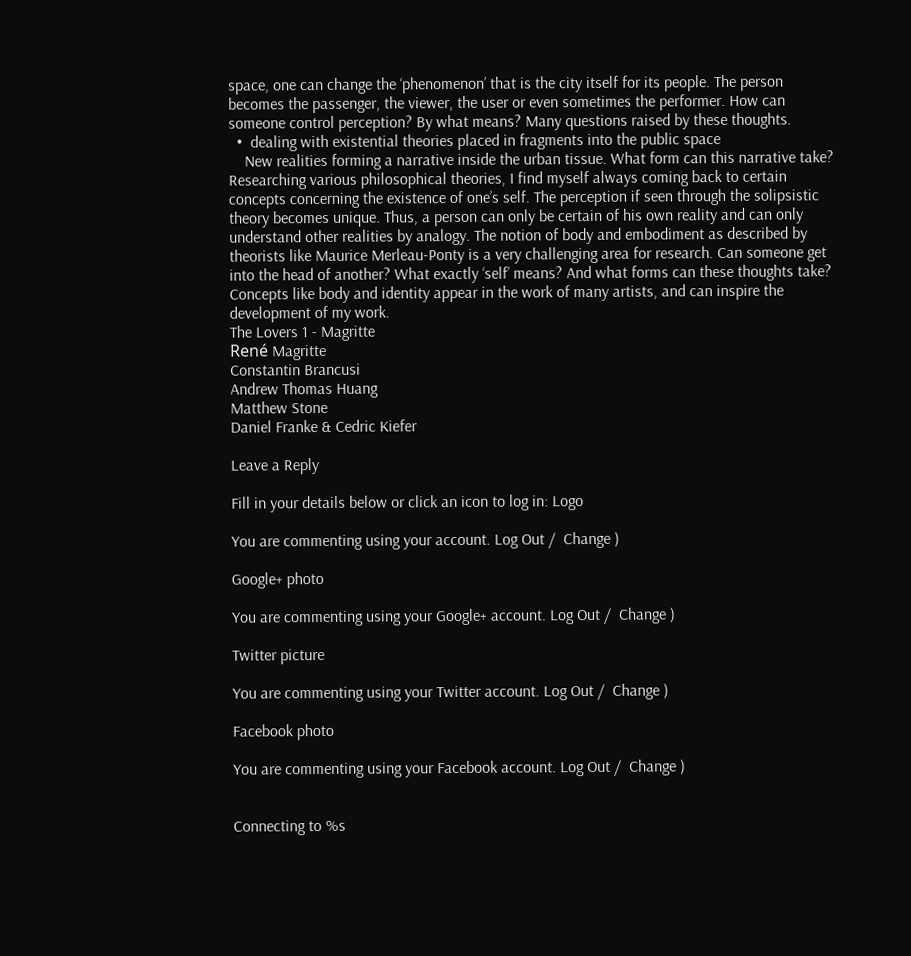space, one can change the ‘phenomenon’ that is the city itself for its people. The person becomes the passenger, the viewer, the user or even sometimes the performer. How can someone control perception? By what means? Many questions raised by these thoughts.
  •  dealing with existential theories placed in fragments into the public space
    New realities forming a narrative inside the urban tissue. What form can this narrative take? Researching various philosophical theories, I find myself always coming back to certain concepts concerning the existence of one’s self. The perception if seen through the solipsistic theory becomes unique. Thus, a person can only be certain of his own reality and can only understand other realities by analogy. The notion of body and embodiment as described by theorists like Maurice Merleau-Ponty is a very challenging area for research. Can someone get into the head of another? What exactly ‘self’ means? And what forms can these thoughts take? Concepts like body and identity appear in the work of many artists, and can inspire the development of my work.
The Lovers 1 - Magritte
René Magritte
Constantin Brancusi
Andrew Thomas Huang
Matthew Stone
Daniel Franke & Cedric Kiefer

Leave a Reply

Fill in your details below or click an icon to log in: Logo

You are commenting using your account. Log Out /  Change )

Google+ photo

You are commenting using your Google+ account. Log Out /  Change )

Twitter picture

You are commenting using your Twitter account. Log Out /  Change )

Facebook photo

You are commenting using your Facebook account. Log Out /  Change )


Connecting to %s